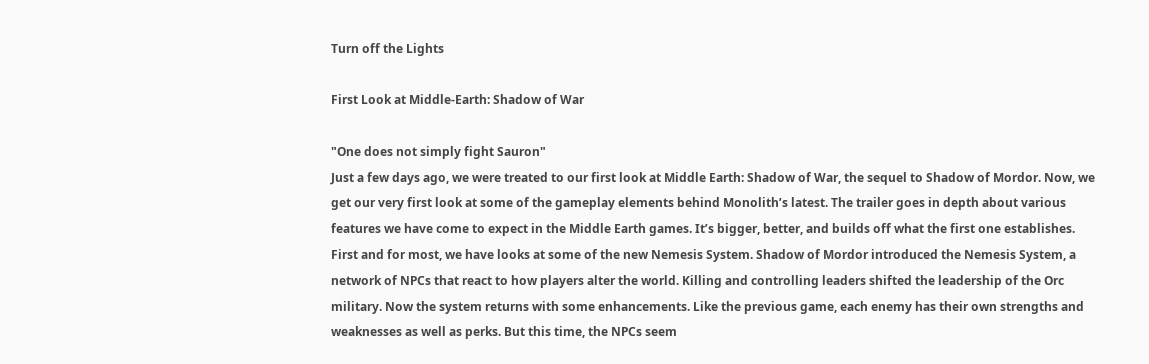Turn off the Lights

First Look at Middle-Earth: Shadow of War

"One does not simply fight Sauron"
Just a few days ago, we were treated to our first look at Middle Earth: Shadow of War, the sequel to Shadow of Mordor. Now, we get our very first look at some of the gameplay elements behind Monolith’s latest. The trailer goes in depth about various features we have come to expect in the Middle Earth games. It’s bigger, better, and builds off what the first one establishes. First and for most, we have looks at some of the new Nemesis System. Shadow of Mordor introduced the Nemesis System, a network of NPCs that react to how players alter the world. Killing and controlling leaders shifted the leadership of the Orc military. Now the system returns with some enhancements. Like the previous game, each enemy has their own strengths and weaknesses as well as perks. But this time, the NPCs seem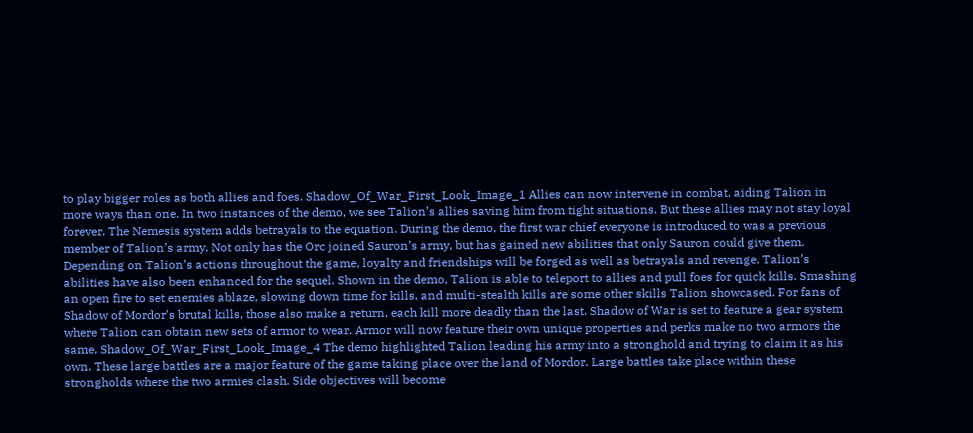to play bigger roles as both allies and foes. Shadow_Of_War_First_Look_Image_1 Allies can now intervene in combat, aiding Talion in more ways than one. In two instances of the demo, we see Talion’s allies saving him from tight situations. But these allies may not stay loyal forever. The Nemesis system adds betrayals to the equation. During the demo, the first war chief everyone is introduced to was a previous member of Talion’s army. Not only has the Orc joined Sauron’s army, but has gained new abilities that only Sauron could give them. Depending on Talion’s actions throughout the game, loyalty and friendships will be forged as well as betrayals and revenge. Talion’s abilities have also been enhanced for the sequel. Shown in the demo, Talion is able to teleport to allies and pull foes for quick kills. Smashing an open fire to set enemies ablaze, slowing down time for kills, and multi-stealth kills are some other skills Talion showcased. For fans of Shadow of Mordor’s brutal kills, those also make a return, each kill more deadly than the last. Shadow of War is set to feature a gear system where Talion can obtain new sets of armor to wear. Armor will now feature their own unique properties and perks make no two armors the same. Shadow_Of_War_First_Look_Image_4 The demo highlighted Talion leading his army into a stronghold and trying to claim it as his own. These large battles are a major feature of the game taking place over the land of Mordor. Large battles take place within these strongholds where the two armies clash. Side objectives will become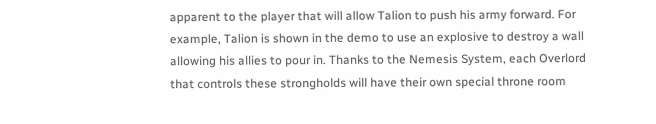apparent to the player that will allow Talion to push his army forward. For example, Talion is shown in the demo to use an explosive to destroy a wall allowing his allies to pour in. Thanks to the Nemesis System, each Overlord that controls these strongholds will have their own special throne room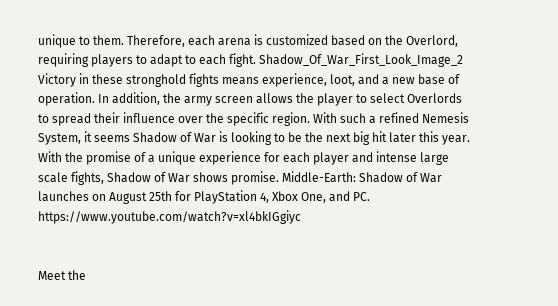unique to them. Therefore, each arena is customized based on the Overlord, requiring players to adapt to each fight. Shadow_Of_War_First_Look_Image_2 Victory in these stronghold fights means experience, loot, and a new base of operation. In addition, the army screen allows the player to select Overlords to spread their influence over the specific region. With such a refined Nemesis System, it seems Shadow of War is looking to be the next big hit later this year. With the promise of a unique experience for each player and intense large scale fights, Shadow of War shows promise. Middle-Earth: Shadow of War launches on August 25th for PlayStation 4, Xbox One, and PC. https://www.youtube.com/watch?v=xl4bkIGgiyc


Meet the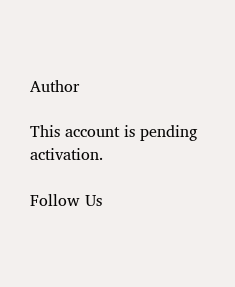Author

This account is pending activation.

Follow Us